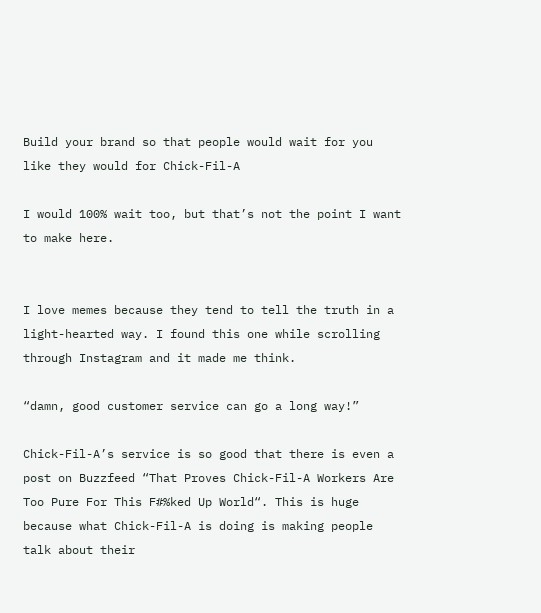Build your brand so that people would wait for you like they would for Chick-Fil-A

I would 100% wait too, but that’s not the point I want to make here.


I love memes because they tend to tell the truth in a light-hearted way. I found this one while scrolling through Instagram and it made me think.

“damn, good customer service can go a long way!”

Chick-Fil-A’s service is so good that there is even a post on Buzzfeed “That Proves Chick-Fil-A Workers Are Too Pure For This F#%ked Up World“. This is huge because what Chick-Fil-A is doing is making people talk about their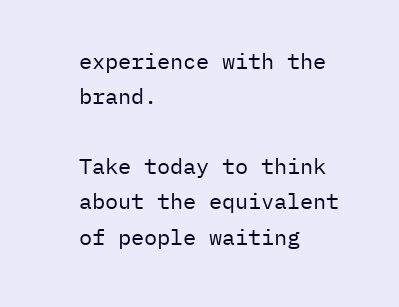experience with the brand.

Take today to think about the equivalent of people waiting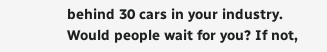behind 30 cars in your industry. Would people wait for you? If not,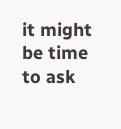it might be time to ask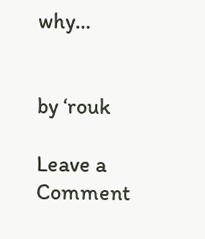why…


by ‘rouk

Leave a Comment